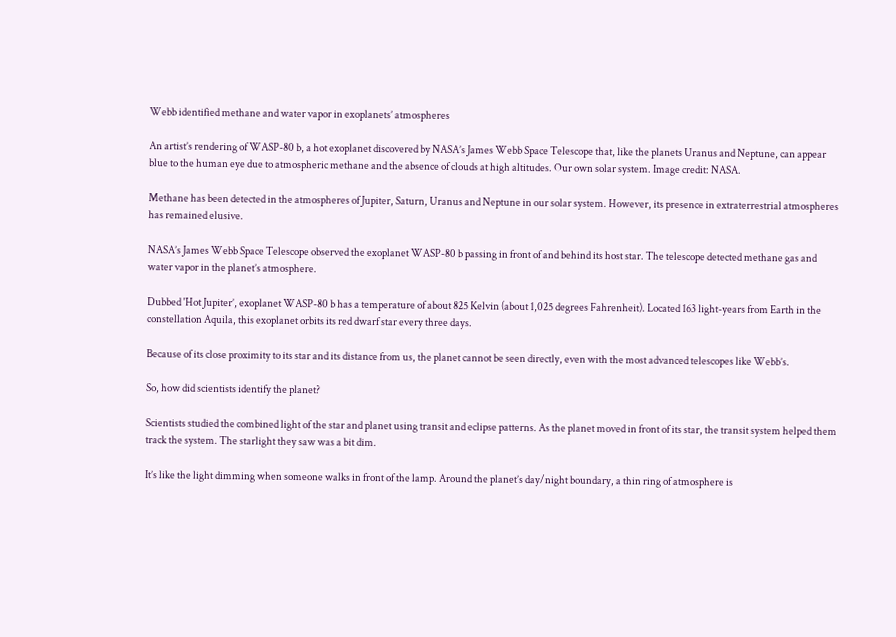Webb identified methane and water vapor in exoplanets’ atmospheres

An artist’s rendering of WASP-80 b, a hot exoplanet discovered by NASA’s James Webb Space Telescope that, like the planets Uranus and Neptune, can appear blue to the human eye due to atmospheric methane and the absence of clouds at high altitudes. Our own solar system. Image credit: NASA.

Methane has been detected in the atmospheres of Jupiter, Saturn, Uranus and Neptune in our solar system. However, its presence in extraterrestrial atmospheres has remained elusive.

NASA’s James Webb Space Telescope observed the exoplanet WASP-80 b passing in front of and behind its host star. The telescope detected methane gas and water vapor in the planet’s atmosphere.

Dubbed 'Hot Jupiter’, exoplanet WASP-80 b has a temperature of about 825 Kelvin (about 1,025 degrees Fahrenheit). Located 163 light-years from Earth in the constellation Aquila, this exoplanet orbits its red dwarf star every three days.

Because of its close proximity to its star and its distance from us, the planet cannot be seen directly, even with the most advanced telescopes like Webb’s.

So, how did scientists identify the planet?

Scientists studied the combined light of the star and planet using transit and eclipse patterns. As the planet moved in front of its star, the transit system helped them track the system. The starlight they saw was a bit dim.

It’s like the light dimming when someone walks in front of the lamp. Around the planet’s day/night boundary, a thin ring of atmosphere is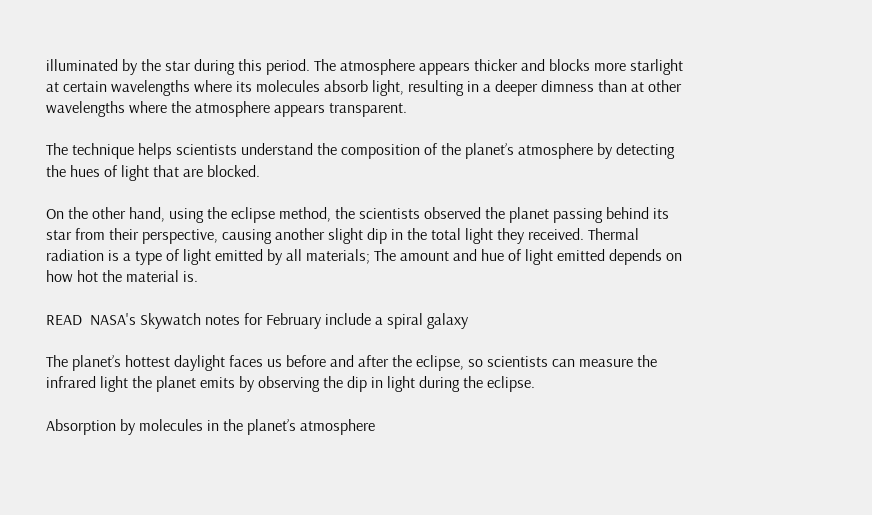illuminated by the star during this period. The atmosphere appears thicker and blocks more starlight at certain wavelengths where its molecules absorb light, resulting in a deeper dimness than at other wavelengths where the atmosphere appears transparent.

The technique helps scientists understand the composition of the planet’s atmosphere by detecting the hues of light that are blocked.

On the other hand, using the eclipse method, the scientists observed the planet passing behind its star from their perspective, causing another slight dip in the total light they received. Thermal radiation is a type of light emitted by all materials; The amount and hue of light emitted depends on how hot the material is.

READ  NASA's Skywatch notes for February include a spiral galaxy

The planet’s hottest daylight faces us before and after the eclipse, so scientists can measure the infrared light the planet emits by observing the dip in light during the eclipse.

Absorption by molecules in the planet’s atmosphere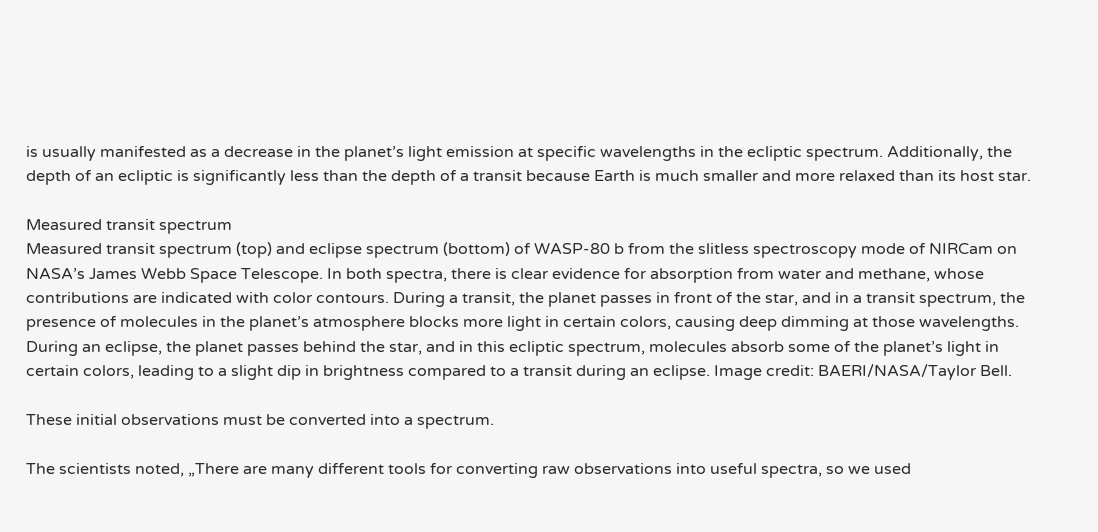is usually manifested as a decrease in the planet’s light emission at specific wavelengths in the ecliptic spectrum. Additionally, the depth of an ecliptic is significantly less than the depth of a transit because Earth is much smaller and more relaxed than its host star.

Measured transit spectrum
Measured transit spectrum (top) and eclipse spectrum (bottom) of WASP-80 b from the slitless spectroscopy mode of NIRCam on NASA’s James Webb Space Telescope. In both spectra, there is clear evidence for absorption from water and methane, whose contributions are indicated with color contours. During a transit, the planet passes in front of the star, and in a transit spectrum, the presence of molecules in the planet’s atmosphere blocks more light in certain colors, causing deep dimming at those wavelengths. During an eclipse, the planet passes behind the star, and in this ecliptic spectrum, molecules absorb some of the planet’s light in certain colors, leading to a slight dip in brightness compared to a transit during an eclipse. Image credit: BAERI/NASA/Taylor Bell.

These initial observations must be converted into a spectrum.

The scientists noted, „There are many different tools for converting raw observations into useful spectra, so we used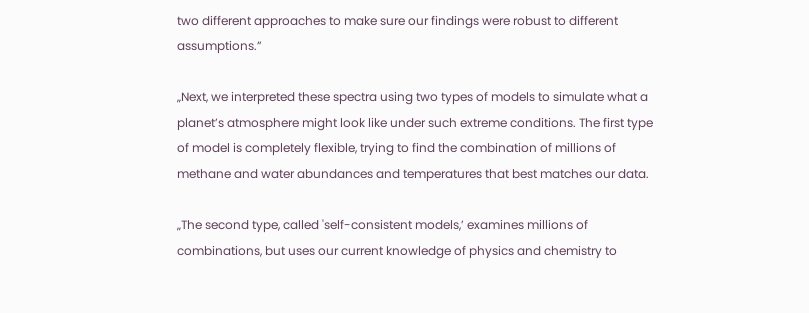two different approaches to make sure our findings were robust to different assumptions.”

„Next, we interpreted these spectra using two types of models to simulate what a planet’s atmosphere might look like under such extreme conditions. The first type of model is completely flexible, trying to find the combination of millions of methane and water abundances and temperatures that best matches our data.

„The second type, called 'self-consistent models,’ examines millions of combinations, but uses our current knowledge of physics and chemistry to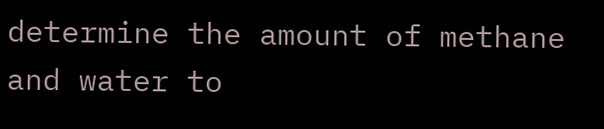determine the amount of methane and water to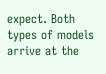expect. Both types of models arrive at the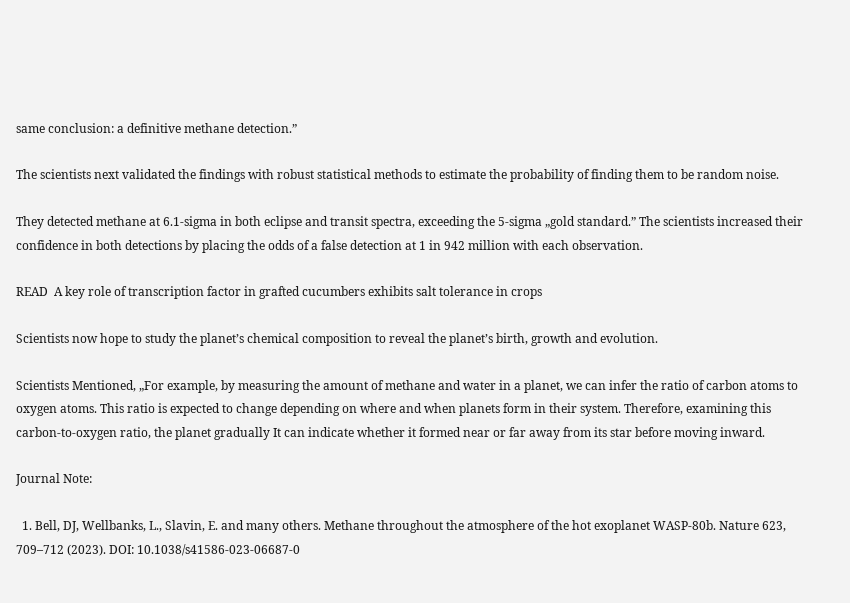same conclusion: a definitive methane detection.”

The scientists next validated the findings with robust statistical methods to estimate the probability of finding them to be random noise.

They detected methane at 6.1-sigma in both eclipse and transit spectra, exceeding the 5-sigma „gold standard.” The scientists increased their confidence in both detections by placing the odds of a false detection at 1 in 942 million with each observation.

READ  A key role of transcription factor in grafted cucumbers exhibits salt tolerance in crops

Scientists now hope to study the planet’s chemical composition to reveal the planet’s birth, growth and evolution.

Scientists Mentioned, „For example, by measuring the amount of methane and water in a planet, we can infer the ratio of carbon atoms to oxygen atoms. This ratio is expected to change depending on where and when planets form in their system. Therefore, examining this carbon-to-oxygen ratio, the planet gradually It can indicate whether it formed near or far away from its star before moving inward.

Journal Note:

  1. Bell, DJ, Wellbanks, L., Slavin, E. and many others. Methane throughout the atmosphere of the hot exoplanet WASP-80b. Nature 623, 709–712 (2023). DOI: 10.1038/s41586-023-06687-0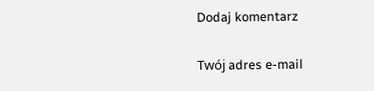Dodaj komentarz

Twój adres e-mail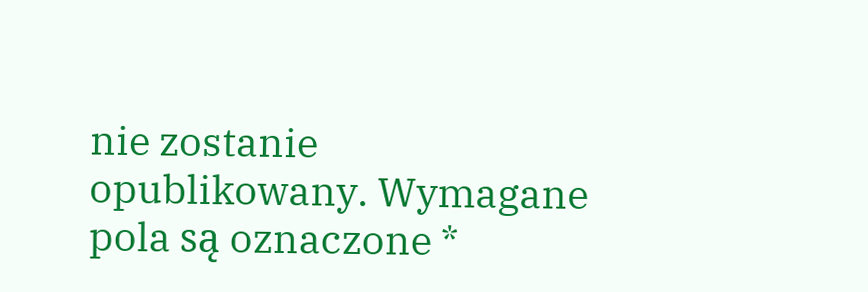nie zostanie opublikowany. Wymagane pola są oznaczone *